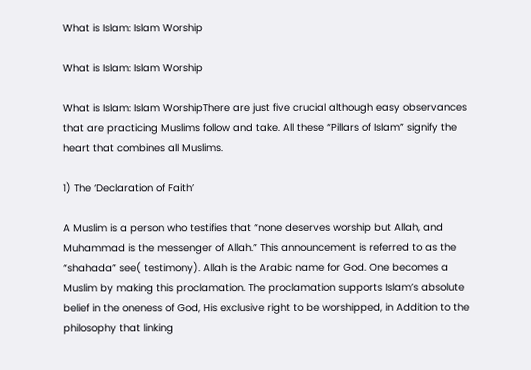What is Islam: Islam Worship

What is Islam: Islam Worship

What is Islam: Islam WorshipThere are just five crucial although easy observances that are practicing Muslims follow and take. All these “Pillars of Islam” signify the heart that combines all Muslims.

1) The ‘Declaration of Faith’

A Muslim is a person who testifies that “none deserves worship but Allah, and Muhammad is the messenger of Allah.” This announcement is referred to as the “shahada” see( testimony). Allah is the Arabic name for God. One becomes a Muslim by making this proclamation. The proclamation supports Islam’s absolute belief in the oneness of God, His exclusive right to be worshipped, in Addition to the philosophy that linking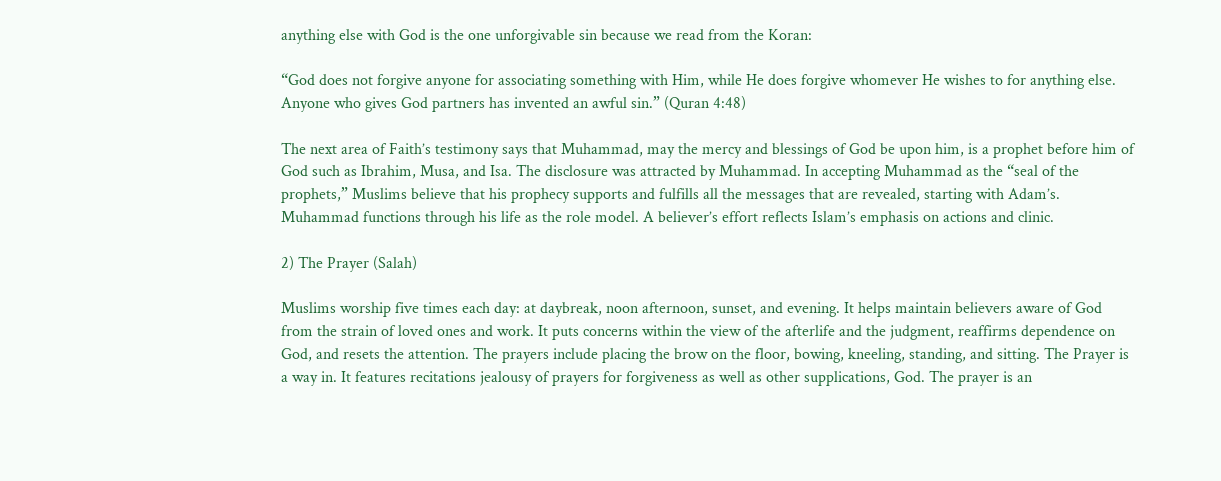anything else with God is the one unforgivable sin because we read from the Koran:

“God does not forgive anyone for associating something with Him, while He does forgive whomever He wishes to for anything else. Anyone who gives God partners has invented an awful sin.” (Quran 4:48)

The next area of Faith’s testimony says that Muhammad, may the mercy and blessings of God be upon him, is a prophet before him of God such as Ibrahim, Musa, and Isa. The disclosure was attracted by Muhammad. In accepting Muhammad as the “seal of the prophets,” Muslims believe that his prophecy supports and fulfills all the messages that are revealed, starting with Adam’s. Muhammad functions through his life as the role model. A believer’s effort reflects Islam’s emphasis on actions and clinic.

2) The Prayer (Salah)

Muslims worship five times each day: at daybreak, noon afternoon, sunset, and evening. It helps maintain believers aware of God from the strain of loved ones and work. It puts concerns within the view of the afterlife and the judgment, reaffirms dependence on God, and resets the attention. The prayers include placing the brow on the floor, bowing, kneeling, standing, and sitting. The Prayer is a way in. It features recitations jealousy of prayers for forgiveness as well as other supplications, God. The prayer is an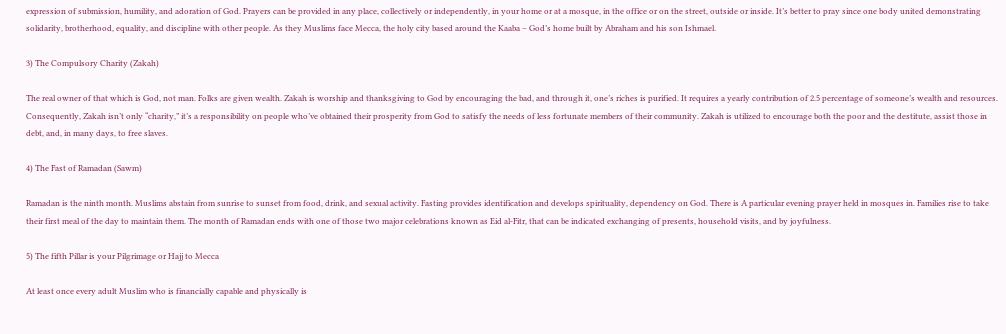expression of submission, humility, and adoration of God. Prayers can be provided in any place, collectively or independently, in your home or at a mosque, in the office or on the street, outside or inside. It’s better to pray since one body united demonstrating solidarity, brotherhood, equality, and discipline with other people. As they Muslims face Mecca, the holy city based around the Kaaba – God’s home built by Abraham and his son Ishmael.

3) The Compulsory Charity (Zakah)

The real owner of that which is God, not man. Folks are given wealth. Zakah is worship and thanksgiving to God by encouraging the bad, and through it, one’s riches is purified. It requires a yearly contribution of 2.5 percentage of someone’s wealth and resources. Consequently, Zakah isn’t only “charity,” it’s a responsibility on people who’ve obtained their prosperity from God to satisfy the needs of less fortunate members of their community. Zakah is utilized to encourage both the poor and the destitute, assist those in debt, and, in many days, to free slaves.

4) The Fast of Ramadan (Sawm)

Ramadan is the ninth month. Muslims abstain from sunrise to sunset from food, drink, and sexual activity. Fasting provides identification and develops spirituality, dependency on God. There is A particular evening prayer held in mosques in. Families rise to take their first meal of the day to maintain them. The month of Ramadan ends with one of those two major celebrations known as Eid al-Fitr, that can be indicated exchanging of presents, household visits, and by joyfulness.

5) The fifth Pillar is your Pilgrimage or Hajj to Mecca

At least once every adult Muslim who is financially capable and physically is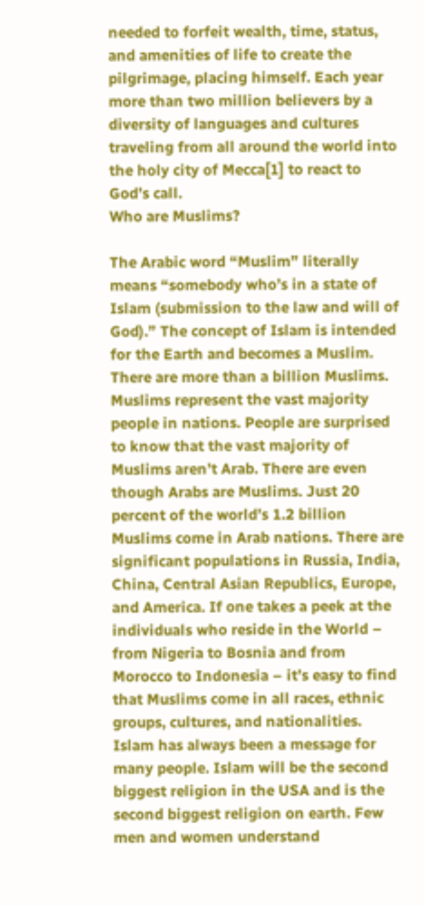needed to forfeit wealth, time, status, and amenities of life to create the pilgrimage, placing himself. Each year more than two million believers by a diversity of languages and cultures traveling from all around the world into the holy city of Mecca[1] to react to God’s call.
Who are Muslims?

The Arabic word “Muslim” literally means “somebody who’s in a state of Islam (submission to the law and will of God).” The concept of Islam is intended for the Earth and becomes a Muslim. There are more than a billion Muslims. Muslims represent the vast majority people in nations. People are surprised to know that the vast majority of Muslims aren’t Arab. There are even though Arabs are Muslims. Just 20 percent of the world’s 1.2 billion Muslims come in Arab nations. There are significant populations in Russia, India, China, Central Asian Republics, Europe, and America. If one takes a peek at the individuals who reside in the World – from Nigeria to Bosnia and from Morocco to Indonesia – it’s easy to find that Muslims come in all races, ethnic groups, cultures, and nationalities. Islam has always been a message for many people. Islam will be the second biggest religion in the USA and is the second biggest religion on earth. Few men and women understand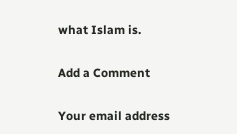what Islam is.

Add a Comment

Your email address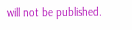will not be published.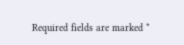Required fields are marked *